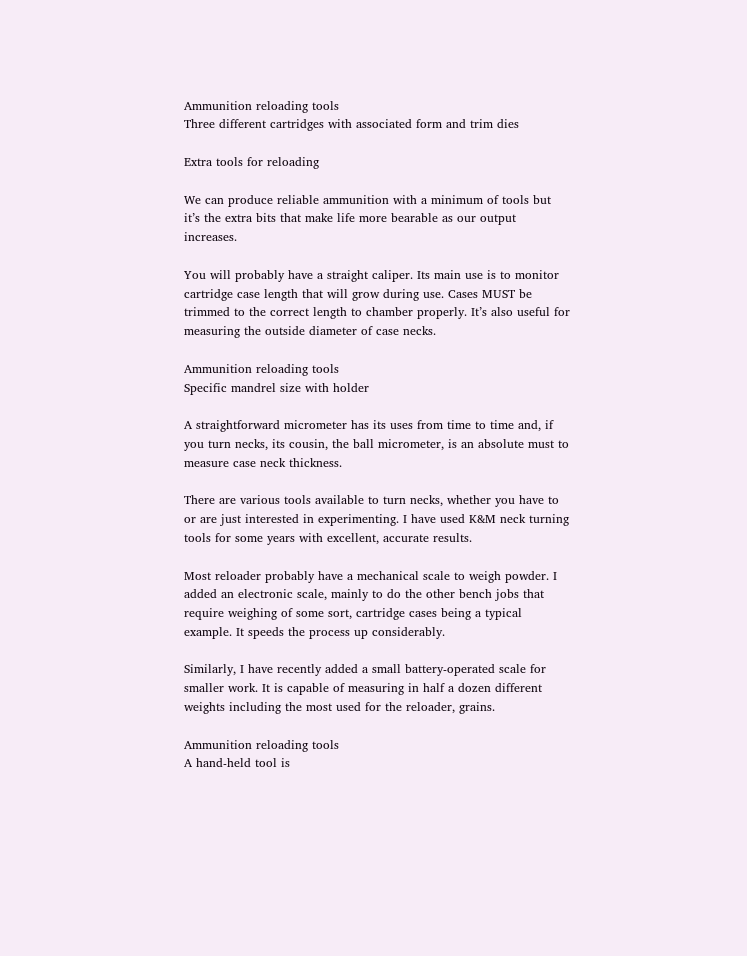Ammunition reloading tools
Three different cartridges with associated form and trim dies

Extra tools for reloading

We can produce reliable ammunition with a minimum of tools but it’s the extra bits that make life more bearable as our output increases.

You will probably have a straight caliper. Its main use is to monitor cartridge case length that will grow during use. Cases MUST be trimmed to the correct length to chamber properly. It’s also useful for measuring the outside diameter of case necks.

Ammunition reloading tools
Specific mandrel size with holder

A straightforward micrometer has its uses from time to time and, if you turn necks, its cousin, the ball micrometer, is an absolute must to measure case neck thickness.

There are various tools available to turn necks, whether you have to or are just interested in experimenting. I have used K&M neck turning tools for some years with excellent, accurate results.

Most reloader probably have a mechanical scale to weigh powder. I added an electronic scale, mainly to do the other bench jobs that require weighing of some sort, cartridge cases being a typical example. It speeds the process up considerably.

Similarly, I have recently added a small battery-operated scale for smaller work. It is capable of measuring in half a dozen different weights including the most used for the reloader, grains.

Ammunition reloading tools
A hand-held tool is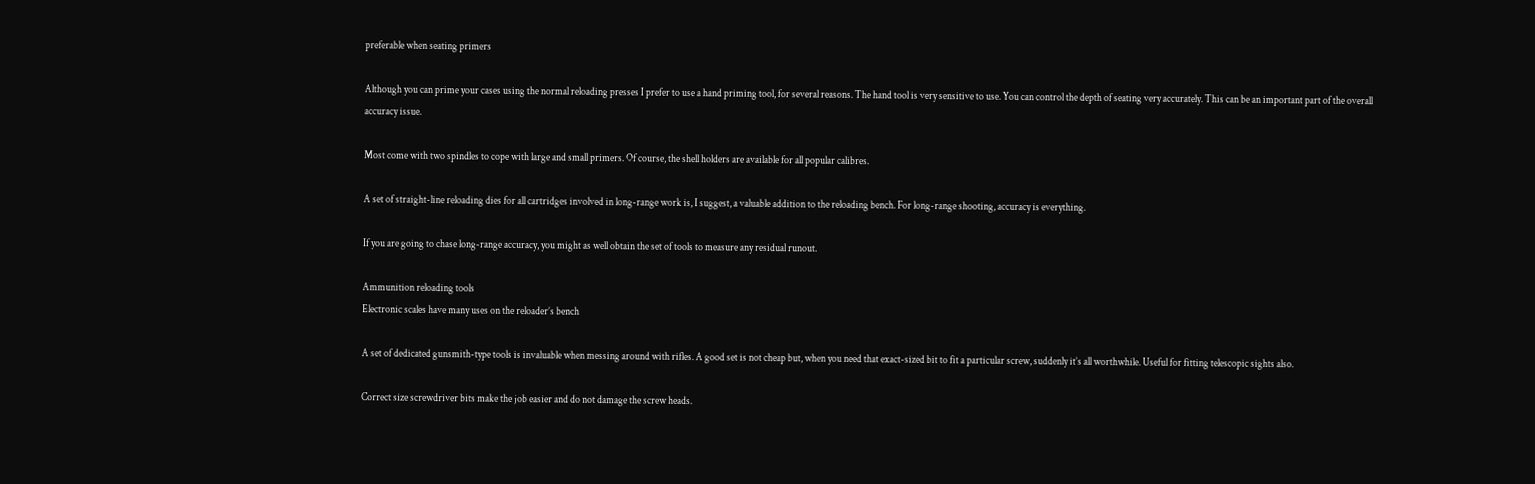preferable when seating primers

Although you can prime your cases using the normal reloading presses I prefer to use a hand priming tool, for several reasons. The hand tool is very sensitive to use. You can control the depth of seating very accurately. This can be an important part of the overall accuracy issue.

Most come with two spindles to cope with large and small primers. Of course, the shell holders are available for all popular calibres.

A set of straight-line reloading dies for all cartridges involved in long-range work is, I suggest, a valuable addition to the reloading bench. For long-range shooting, accuracy is everything.

If you are going to chase long-range accuracy, you might as well obtain the set of tools to measure any residual runout.

Ammunition reloading tools
Electronic scales have many uses on the reloader’s bench

A set of dedicated gunsmith-type tools is invaluable when messing around with rifles. A good set is not cheap but, when you need that exact-sized bit to fit a particular screw, suddenly it’s all worthwhile. Useful for fitting telescopic sights also.

Correct size screwdriver bits make the job easier and do not damage the screw heads.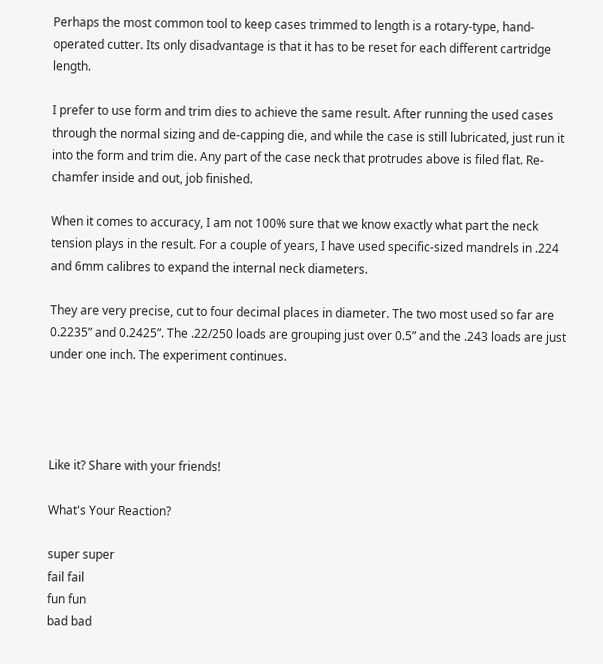Perhaps the most common tool to keep cases trimmed to length is a rotary-type, hand-operated cutter. Its only disadvantage is that it has to be reset for each different cartridge length.

I prefer to use form and trim dies to achieve the same result. After running the used cases through the normal sizing and de-capping die, and while the case is still lubricated, just run it into the form and trim die. Any part of the case neck that protrudes above is filed flat. Re-chamfer inside and out, job finished.

When it comes to accuracy, I am not 100% sure that we know exactly what part the neck tension plays in the result. For a couple of years, I have used specific-sized mandrels in .224 and 6mm calibres to expand the internal neck diameters.

They are very precise, cut to four decimal places in diameter. The two most used so far are 0.2235” and 0.2425”. The .22/250 loads are grouping just over 0.5” and the .243 loads are just under one inch. The experiment continues.




Like it? Share with your friends!

What's Your Reaction?

super super
fail fail
fun fun
bad bad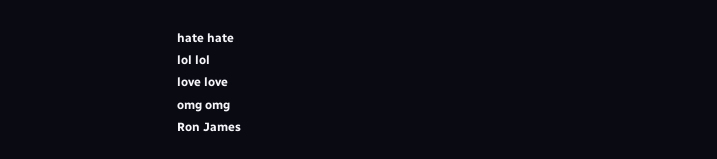hate hate
lol lol
love love
omg omg
Ron James